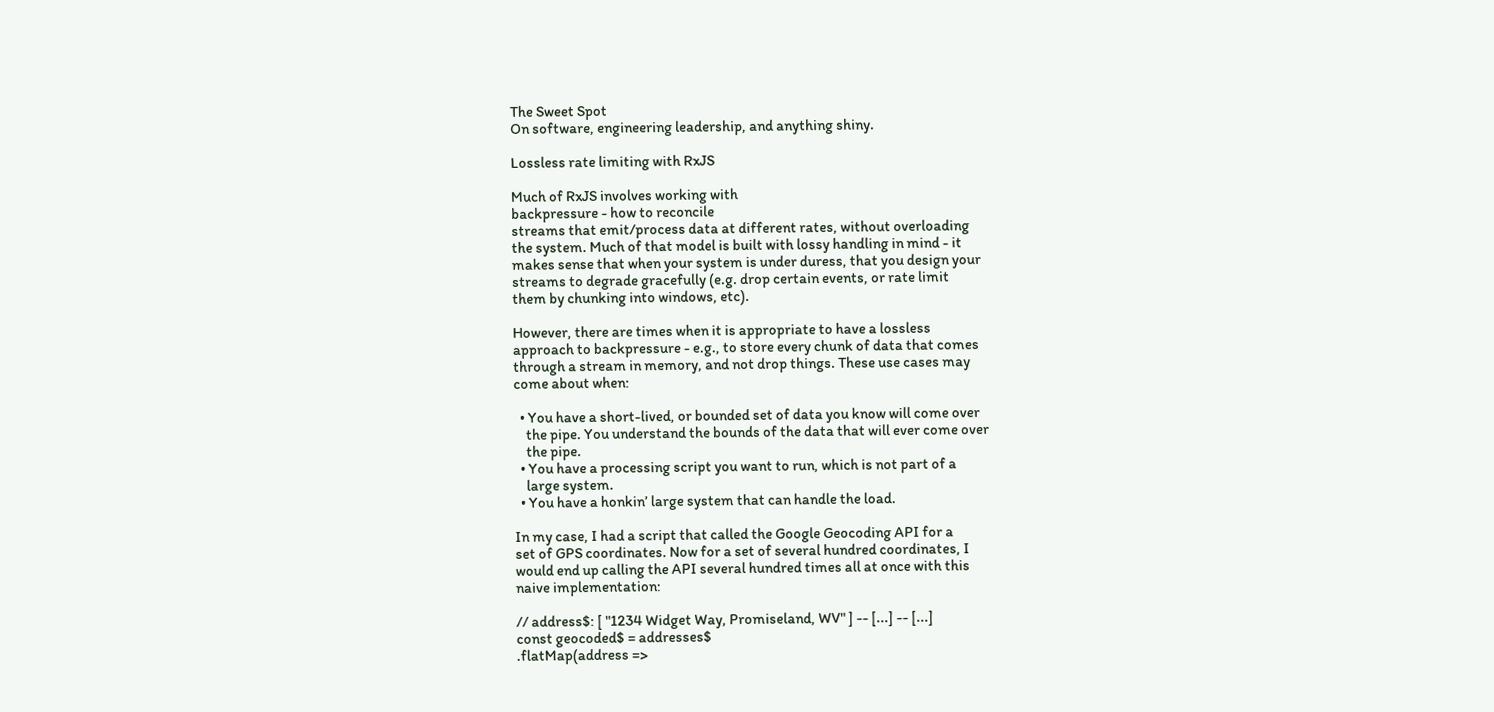The Sweet Spot
On software, engineering leadership, and anything shiny.

Lossless rate limiting with RxJS

Much of RxJS involves working with
backpressure - how to reconcile
streams that emit/process data at different rates, without overloading
the system. Much of that model is built with lossy handling in mind - it
makes sense that when your system is under duress, that you design your
streams to degrade gracefully (e.g. drop certain events, or rate limit
them by chunking into windows, etc).

However, there are times when it is appropriate to have a lossless
approach to backpressure - e.g., to store every chunk of data that comes
through a stream in memory, and not drop things. These use cases may
come about when:

  • You have a short-lived, or bounded set of data you know will come over
    the pipe. You understand the bounds of the data that will ever come over
    the pipe.
  • You have a processing script you want to run, which is not part of a
    large system.
  • You have a honkin’ large system that can handle the load.

In my case, I had a script that called the Google Geocoding API for a
set of GPS coordinates. Now for a set of several hundred coordinates, I
would end up calling the API several hundred times all at once with this
naive implementation:

// address$: [ "1234 Widget Way, Promiseland, WV" ] -- [...] -- [...]
const geocoded$ = addresses$
.flatMap(address =>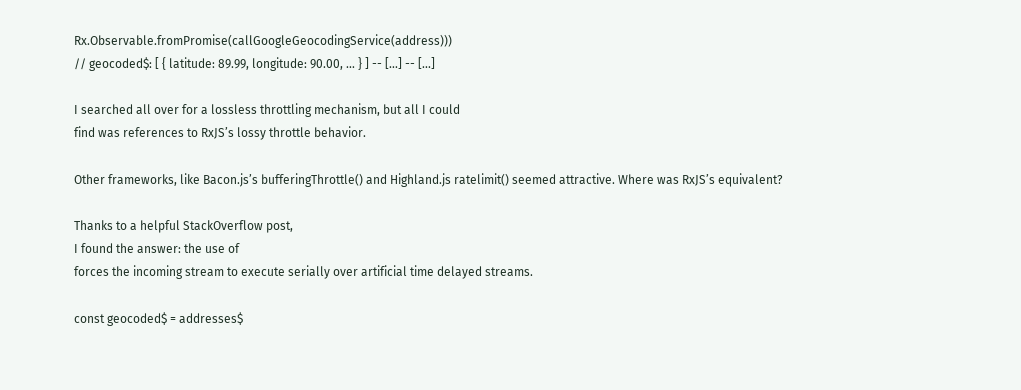Rx.Observable.fromPromise(callGoogleGeocodingService(address)))
// geocoded$: [ { latitude: 89.99, longitude: 90.00, ... } ] -- [...] -- [...]

I searched all over for a lossless throttling mechanism, but all I could
find was references to RxJS’s lossy throttle behavior.

Other frameworks, like Bacon.js’s bufferingThrottle() and Highland.js ratelimit() seemed attractive. Where was RxJS’s equivalent?

Thanks to a helpful StackOverflow post,
I found the answer: the use of
forces the incoming stream to execute serially over artificial time delayed streams.

const geocoded$ = addresses$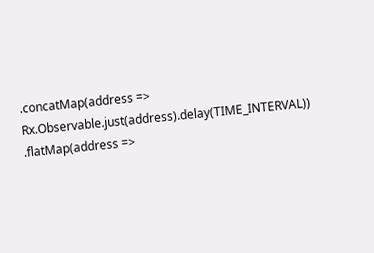.concatMap(address => Rx.Observable.just(address).delay(TIME_INTERVAL))
.flatMap(address =>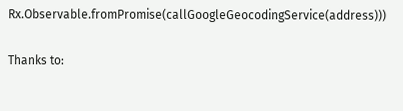Rx.Observable.fromPromise(callGoogleGeocodingService(address)))

Thanks to: